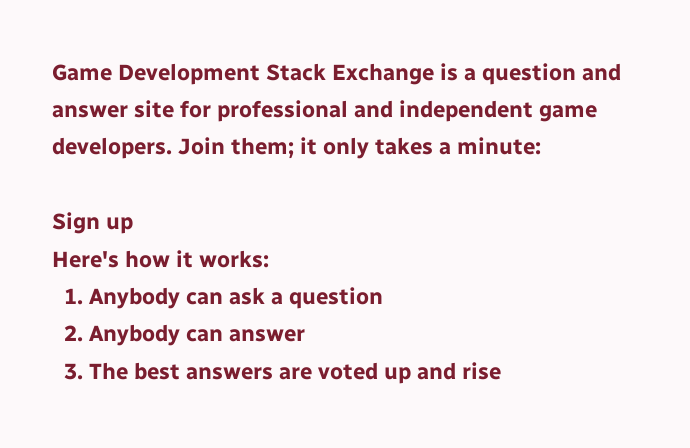Game Development Stack Exchange is a question and answer site for professional and independent game developers. Join them; it only takes a minute:

Sign up
Here's how it works:
  1. Anybody can ask a question
  2. Anybody can answer
  3. The best answers are voted up and rise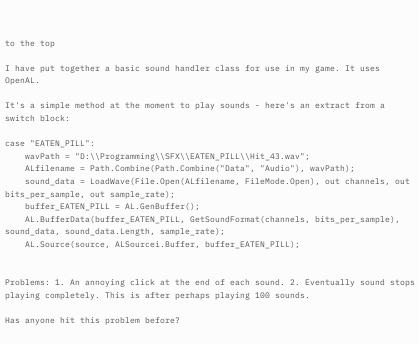to the top

I have put together a basic sound handler class for use in my game. It uses OpenAL.

It's a simple method at the moment to play sounds - here's an extract from a switch block:

case "EATEN_PILL":
    wavPath = "D:\\Programming\\SFX\\EATEN_PILL\\Hit_43.wav";
    ALfilename = Path.Combine(Path.Combine("Data", "Audio"), wavPath);
    sound_data = LoadWave(File.Open(ALfilename, FileMode.Open), out channels, out bits_per_sample, out sample_rate);
    buffer_EATEN_PILL = AL.GenBuffer();
    AL.BufferData(buffer_EATEN_PILL, GetSoundFormat(channels, bits_per_sample), sound_data, sound_data.Length, sample_rate);
    AL.Source(source, ALSourcei.Buffer, buffer_EATEN_PILL);


Problems: 1. An annoying click at the end of each sound. 2. Eventually sound stops playing completely. This is after perhaps playing 100 sounds.

Has anyone hit this problem before?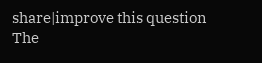share|improve this question
The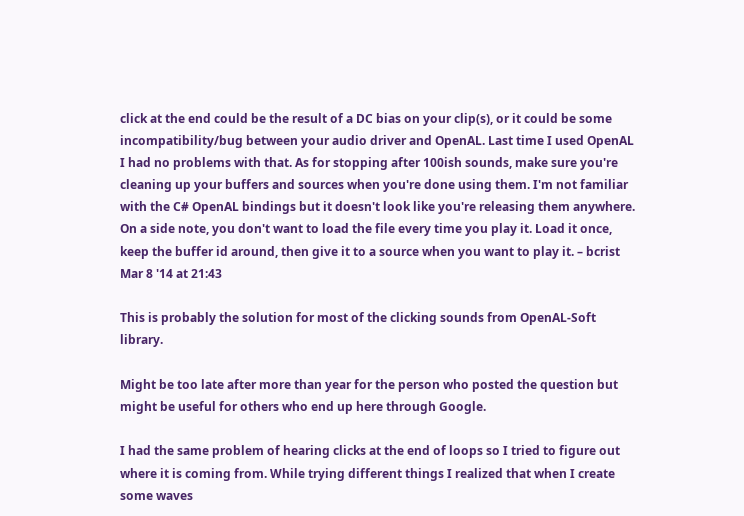click at the end could be the result of a DC bias on your clip(s), or it could be some incompatibility/bug between your audio driver and OpenAL. Last time I used OpenAL I had no problems with that. As for stopping after 100ish sounds, make sure you're cleaning up your buffers and sources when you're done using them. I'm not familiar with the C# OpenAL bindings but it doesn't look like you're releasing them anywhere. On a side note, you don't want to load the file every time you play it. Load it once, keep the buffer id around, then give it to a source when you want to play it. – bcrist Mar 8 '14 at 21:43

This is probably the solution for most of the clicking sounds from OpenAL-Soft library.

Might be too late after more than year for the person who posted the question but might be useful for others who end up here through Google.

I had the same problem of hearing clicks at the end of loops so I tried to figure out where it is coming from. While trying different things I realized that when I create some waves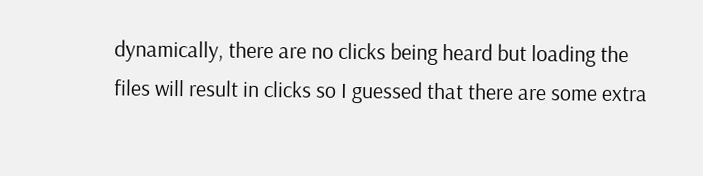dynamically, there are no clicks being heard but loading the files will result in clicks so I guessed that there are some extra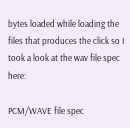bytes loaded while loading the files that produces the click so I took a look at the wav file spec here:

PCM/WAVE file spec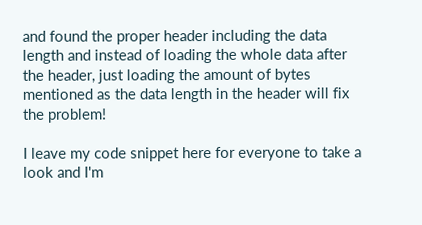and found the proper header including the data length and instead of loading the whole data after the header, just loading the amount of bytes mentioned as the data length in the header will fix the problem!

I leave my code snippet here for everyone to take a look and I'm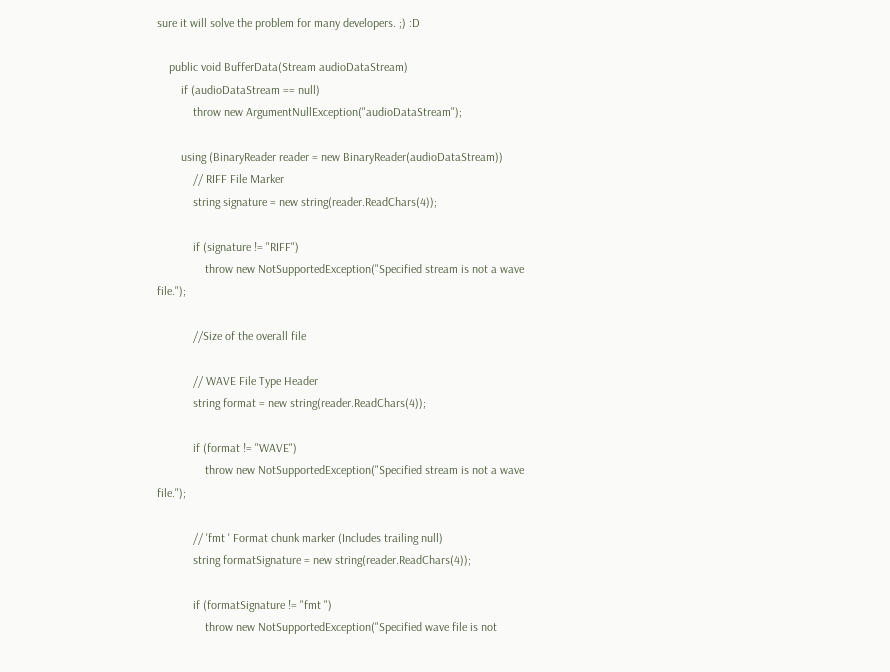sure it will solve the problem for many developers. ;) :D

    public void BufferData(Stream audioDataStream)
        if (audioDataStream == null)
            throw new ArgumentNullException("audioDataStream");

        using (BinaryReader reader = new BinaryReader(audioDataStream))
            // RIFF File Marker
            string signature = new string(reader.ReadChars(4));

            if (signature != "RIFF")
                throw new NotSupportedException("Specified stream is not a wave file.");

            //Size of the overall file

            // WAVE File Type Header
            string format = new string(reader.ReadChars(4));

            if (format != "WAVE")
                throw new NotSupportedException("Specified stream is not a wave file.");

            // 'fmt ' Format chunk marker (Includes trailing null)
            string formatSignature = new string(reader.ReadChars(4));

            if (formatSignature != "fmt ")
                throw new NotSupportedException("Specified wave file is not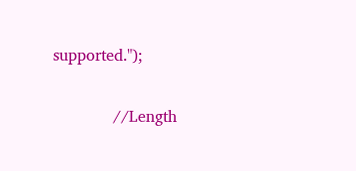supported.");

            //Length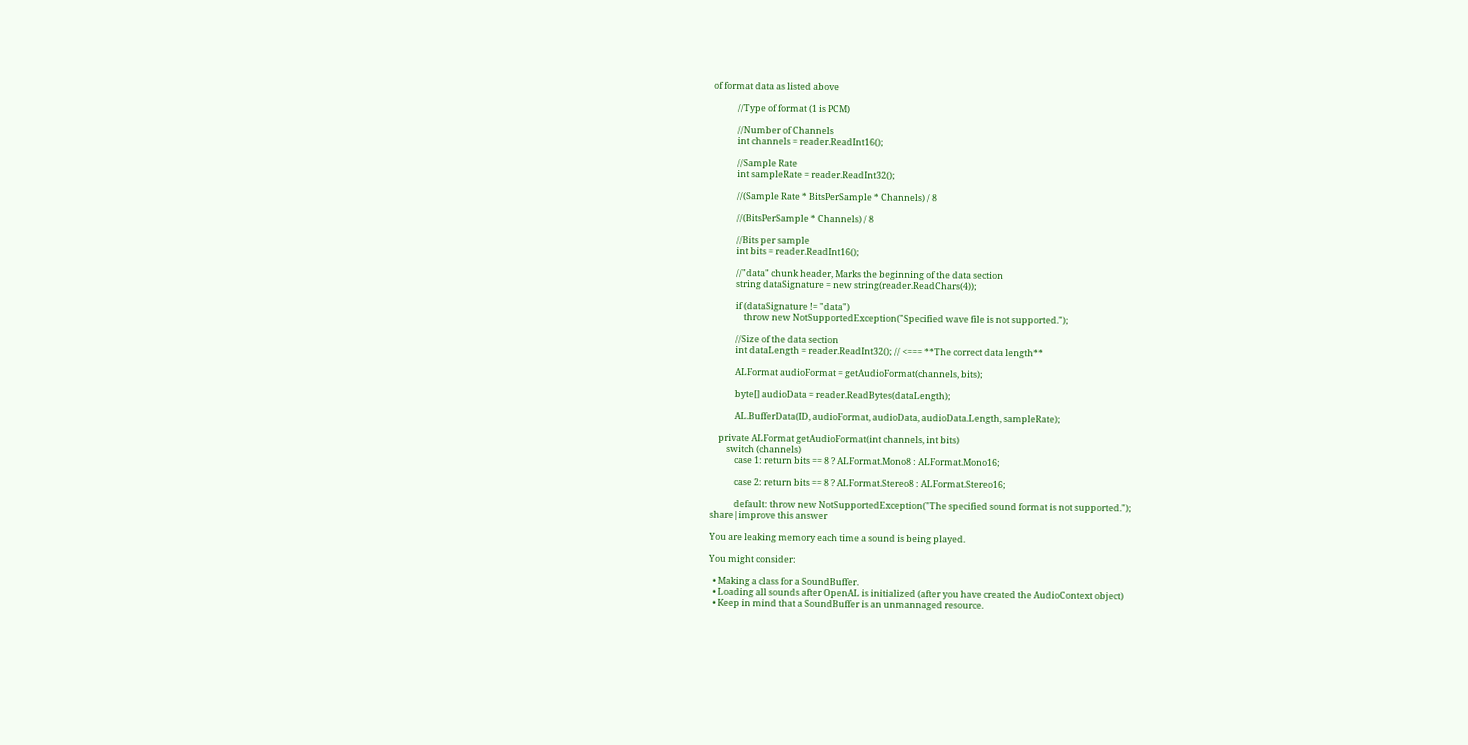of format data as listed above

            //Type of format (1 is PCM)

            //Number of Channels
            int channels = reader.ReadInt16();

            //Sample Rate
            int sampleRate = reader.ReadInt32();

            //(Sample Rate * BitsPerSample * Channels) / 8

            //(BitsPerSample * Channels) / 8

            //Bits per sample
            int bits = reader.ReadInt16();

            //"data" chunk header, Marks the beginning of the data section
            string dataSignature = new string(reader.ReadChars(4));

            if (dataSignature != "data")
                throw new NotSupportedException("Specified wave file is not supported.");

            //Size of the data section
            int dataLength = reader.ReadInt32(); // <=== **The correct data length**

            ALFormat audioFormat = getAudioFormat(channels, bits);

            byte[] audioData = reader.ReadBytes(dataLength);

            AL.BufferData(ID, audioFormat, audioData, audioData.Length, sampleRate);

    private ALFormat getAudioFormat(int channels, int bits)
        switch (channels)
            case 1: return bits == 8 ? ALFormat.Mono8 : ALFormat.Mono16;

            case 2: return bits == 8 ? ALFormat.Stereo8 : ALFormat.Stereo16;

            default: throw new NotSupportedException("The specified sound format is not supported.");
share|improve this answer

You are leaking memory each time a sound is being played.

You might consider:

  • Making a class for a SoundBuffer.
  • Loading all sounds after OpenAL is initialized (after you have created the AudioContext object)
  • Keep in mind that a SoundBuffer is an unmannaged resource.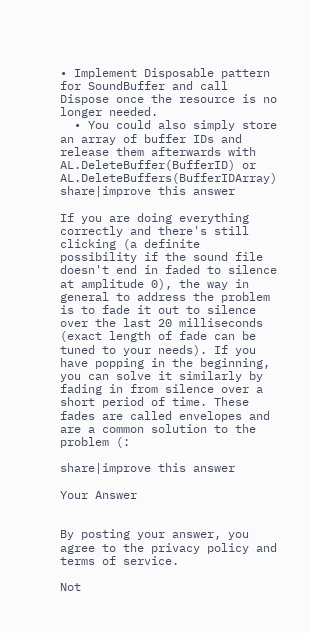• Implement Disposable pattern for SoundBuffer and call Dispose once the resource is no longer needed.
  • You could also simply store an array of buffer IDs and release them afterwards with AL.DeleteBuffer(BufferID) or AL.DeleteBuffers(BufferIDArray)
share|improve this answer

If you are doing everything correctly and there's still clicking (a definite possibility if the sound file doesn't end in faded to silence at amplitude 0), the way in general to address the problem is to fade it out to silence over the last 20 milliseconds (exact length of fade can be tuned to your needs). If you have popping in the beginning, you can solve it similarly by fading in from silence over a short period of time. These fades are called envelopes and are a common solution to the problem (:

share|improve this answer

Your Answer


By posting your answer, you agree to the privacy policy and terms of service.

Not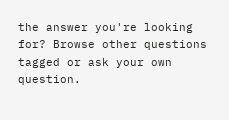the answer you're looking for? Browse other questions tagged or ask your own question.